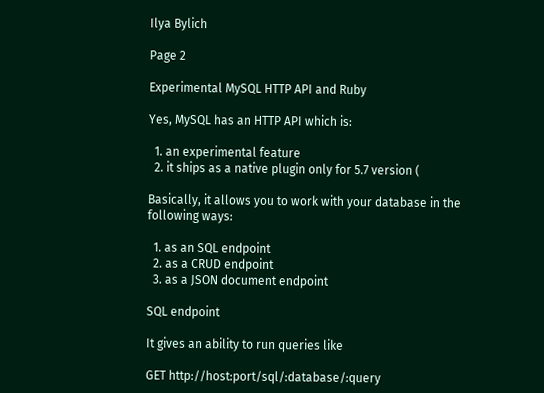Ilya Bylich

Page 2

Experimental MySQL HTTP API and Ruby

Yes, MySQL has an HTTP API which is:

  1. an experimental feature
  2. it ships as a native plugin only for 5.7 version (

Basically, it allows you to work with your database in the following ways:

  1. as an SQL endpoint
  2. as a CRUD endpoint
  3. as a JSON document endpoint

SQL endpoint

It gives an ability to run queries like

GET http://host:port/sql/:database/:query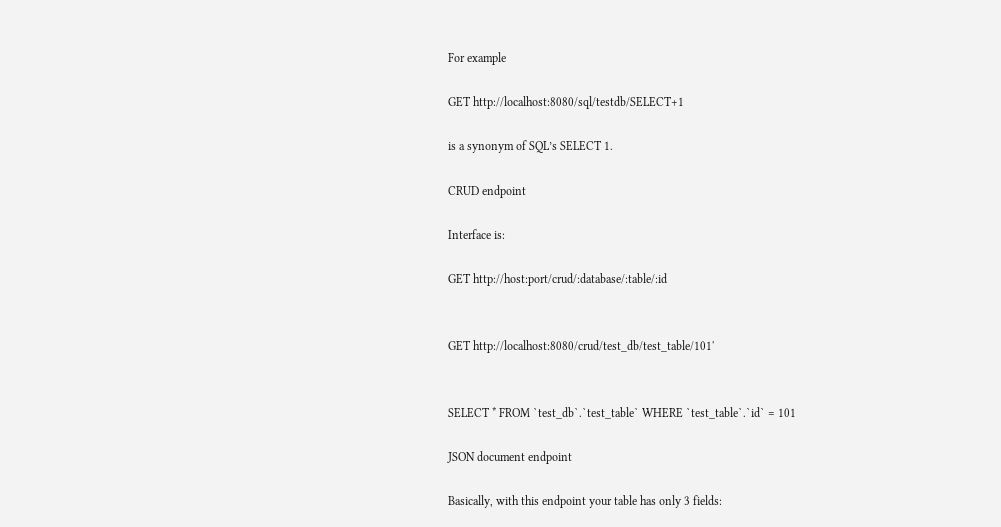For example

GET http://localhost:8080/sql/testdb/SELECT+1

is a synonym of SQL’s SELECT 1.

CRUD endpoint

Interface is:

GET http://host:port/crud/:database/:table/:id


GET http://localhost:8080/crud/test_db/test_table/101'


SELECT * FROM `test_db`.`test_table` WHERE `test_table`.`id` = 101

JSON document endpoint

Basically, with this endpoint your table has only 3 fields: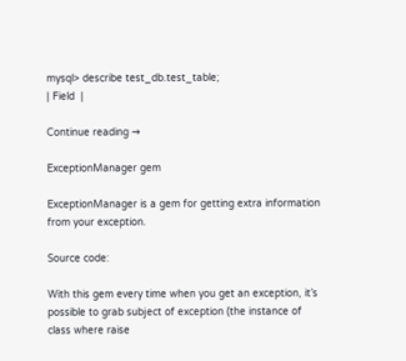mysql> describe test_db.test_table;
| Field  |

Continue reading →

ExceptionManager gem

ExceptionManager is a gem for getting extra information from your exception.

Source code:

With this gem every time when you get an exception, it’s possible to grab subject of exception (the instance of class where raise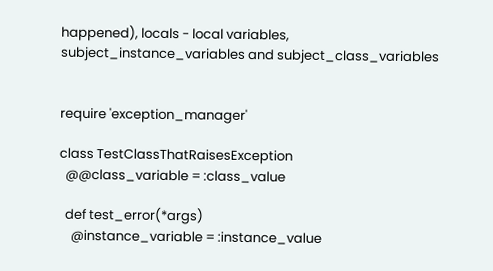happened), locals - local variables, subject_instance_variables and subject_class_variables


require 'exception_manager'

class TestClassThatRaisesException
  @@class_variable = :class_value

  def test_error(*args)
    @instance_variable = :instance_value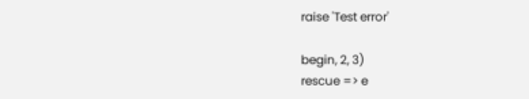raise 'Test error'

begin, 2, 3)
rescue => e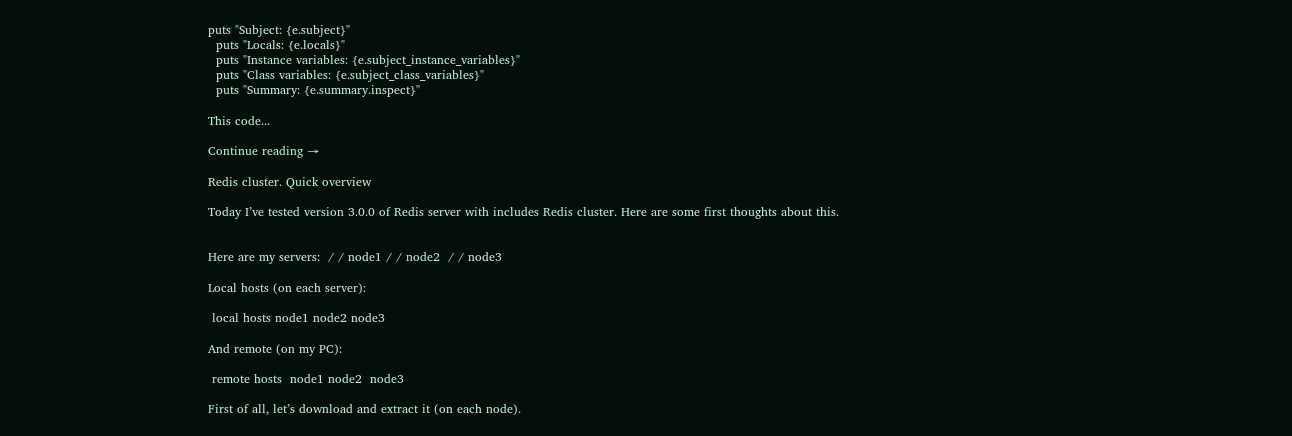puts "Subject: {e.subject}"
  puts "Locals: {e.locals}"
  puts "Instance variables: {e.subject_instance_variables}"
  puts "Class variables: {e.subject_class_variables}"
  puts "Summary: {e.summary.inspect}"

This code...

Continue reading →

Redis cluster. Quick overview

Today I’ve tested version 3.0.0 of Redis server with includes Redis cluster. Here are some first thoughts about this.


Here are my servers:  / / node1 / / node2  / / node3

Local hosts (on each server):

 local hosts node1 node2 node3

And remote (on my PC):

 remote hosts  node1 node2  node3

First of all, let’s download and extract it (on each node).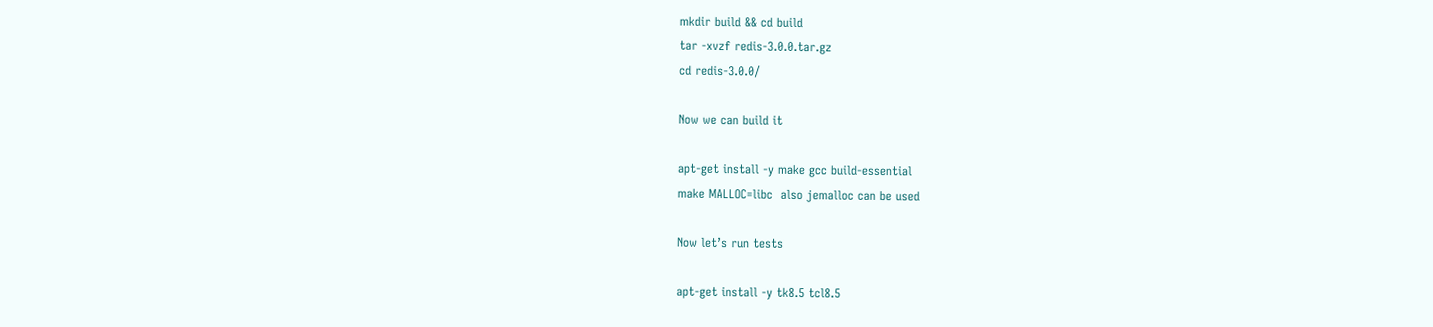mkdir build && cd build
tar -xvzf redis-3.0.0.tar.gz
cd redis-3.0.0/

Now we can build it

apt-get install -y make gcc build-essential
make MALLOC=libc  also jemalloc can be used

Now let’s run tests

apt-get install -y tk8.5 tcl8.5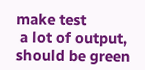make test
 a lot of output, should be green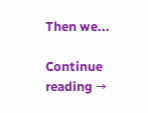Then we...

Continue reading →